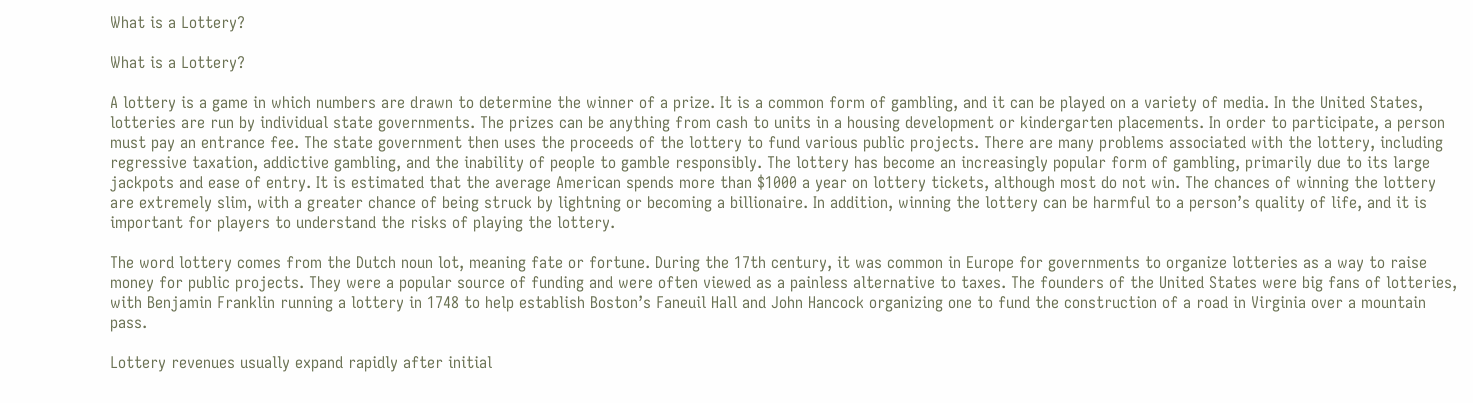What is a Lottery?

What is a Lottery?

A lottery is a game in which numbers are drawn to determine the winner of a prize. It is a common form of gambling, and it can be played on a variety of media. In the United States, lotteries are run by individual state governments. The prizes can be anything from cash to units in a housing development or kindergarten placements. In order to participate, a person must pay an entrance fee. The state government then uses the proceeds of the lottery to fund various public projects. There are many problems associated with the lottery, including regressive taxation, addictive gambling, and the inability of people to gamble responsibly. The lottery has become an increasingly popular form of gambling, primarily due to its large jackpots and ease of entry. It is estimated that the average American spends more than $1000 a year on lottery tickets, although most do not win. The chances of winning the lottery are extremely slim, with a greater chance of being struck by lightning or becoming a billionaire. In addition, winning the lottery can be harmful to a person’s quality of life, and it is important for players to understand the risks of playing the lottery.

The word lottery comes from the Dutch noun lot, meaning fate or fortune. During the 17th century, it was common in Europe for governments to organize lotteries as a way to raise money for public projects. They were a popular source of funding and were often viewed as a painless alternative to taxes. The founders of the United States were big fans of lotteries, with Benjamin Franklin running a lottery in 1748 to help establish Boston’s Faneuil Hall and John Hancock organizing one to fund the construction of a road in Virginia over a mountain pass.

Lottery revenues usually expand rapidly after initial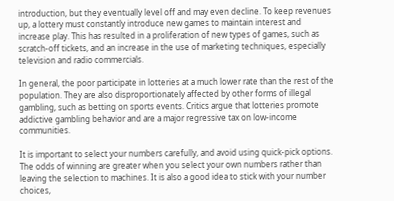introduction, but they eventually level off and may even decline. To keep revenues up, a lottery must constantly introduce new games to maintain interest and increase play. This has resulted in a proliferation of new types of games, such as scratch-off tickets, and an increase in the use of marketing techniques, especially television and radio commercials.

In general, the poor participate in lotteries at a much lower rate than the rest of the population. They are also disproportionately affected by other forms of illegal gambling, such as betting on sports events. Critics argue that lotteries promote addictive gambling behavior and are a major regressive tax on low-income communities.

It is important to select your numbers carefully, and avoid using quick-pick options. The odds of winning are greater when you select your own numbers rather than leaving the selection to machines. It is also a good idea to stick with your number choices,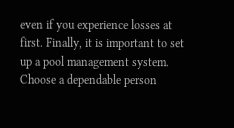even if you experience losses at first. Finally, it is important to set up a pool management system. Choose a dependable person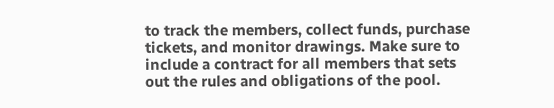to track the members, collect funds, purchase tickets, and monitor drawings. Make sure to include a contract for all members that sets out the rules and obligations of the pool.